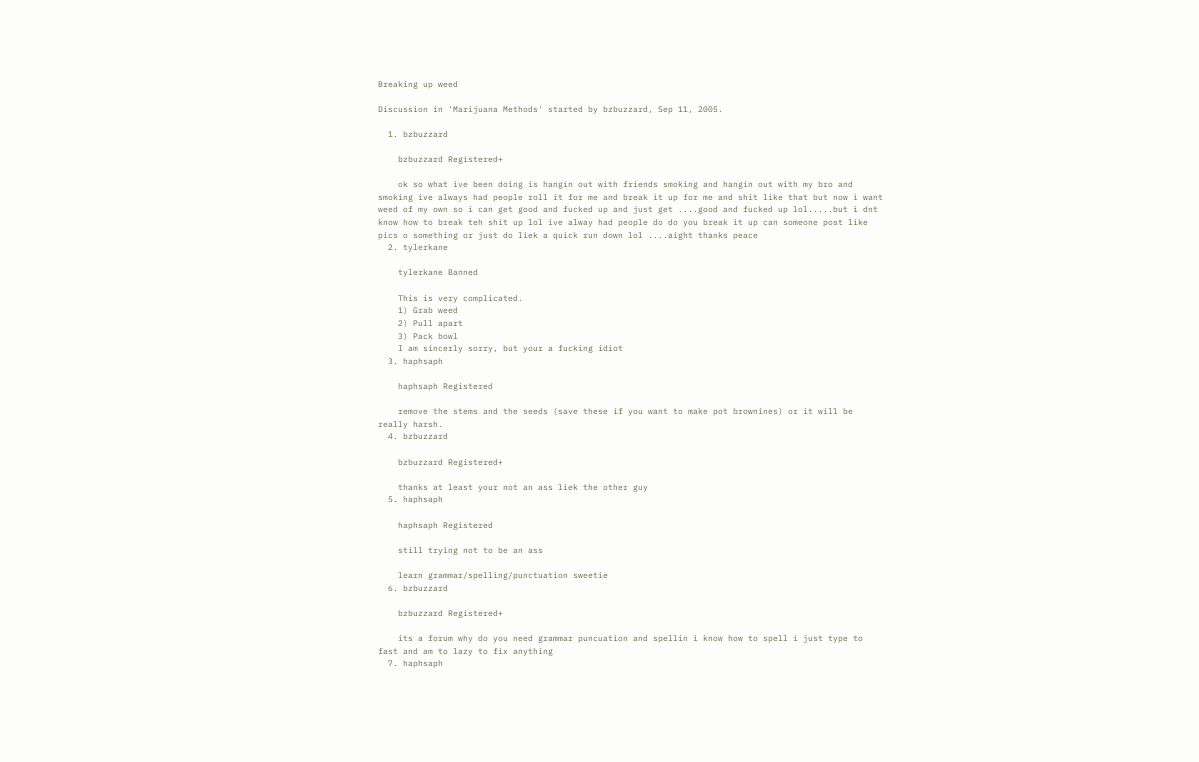Breaking up weed

Discussion in 'Marijuana Methods' started by bzbuzzard, Sep 11, 2005.

  1. bzbuzzard

    bzbuzzard Registered+

    ok so what ive been doing is hangin out with friends smoking and hangin out with my bro and smoking ive always had people roll it for me and break it up for me and shit like that but now i want weed of my own so i can get good and fucked up and just get ....good and fucked up lol.....but i dnt know how to break teh shit up lol ive alway had people do do you break it up can someone post like pics o something or just do liek a quick run down lol ....aight thanks peace
  2. tylerkane

    tylerkane Banned

    This is very complicated.
    1) Grab weed
    2) Pull apart
    3) Pack bowl
    I am sincerly sorry, but your a fucking idiot
  3. haphsaph

    haphsaph Registered

    remove the stems and the seeds (save these if you want to make pot brownines) or it will be really harsh.
  4. bzbuzzard

    bzbuzzard Registered+

    thanks at least your not an ass liek the other guy
  5. haphsaph

    haphsaph Registered

    still trying not to be an ass

    learn grammar/spelling/punctuation sweetie
  6. bzbuzzard

    bzbuzzard Registered+

    its a forum why do you need grammar puncuation and spellin i know how to spell i just type to fast and am to lazy to fix anything
  7. haphsaph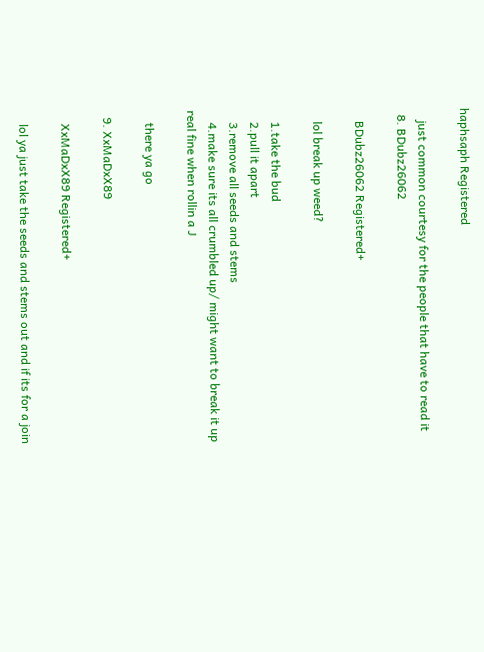haphsaph Registered

    just common courtesy for the people that have to read it
  8. BDubz26062

    BDubz26062 Registered+

    lol break up weed?

    1.take the bud
    2.pull it apart
    3.remove all seeds and stems
    4.make sure its all crumbled up/ might want to break it up real fine when rollin a J

    there ya go

  9. XxMaDxX89

    XxMaDxX89 Registered+

    lol ya just take the seeds and stems out and if its for a join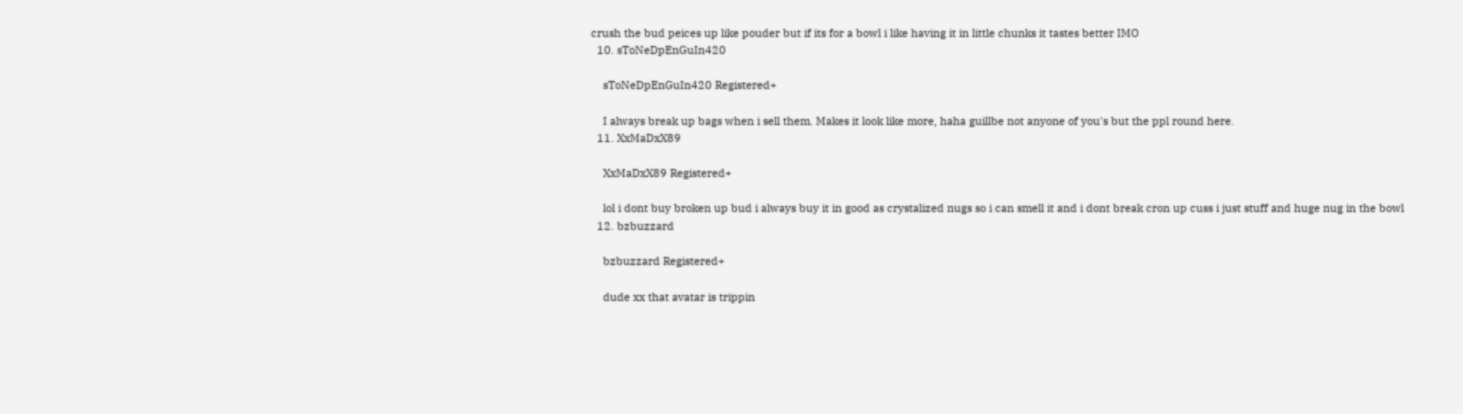crush the bud peices up like pouder but if its for a bowl i like having it in little chunks it tastes better IMO
  10. sToNeDpEnGuIn420

    sToNeDpEnGuIn420 Registered+

    I always break up bags when i sell them. Makes it look like more, haha guillbe not anyone of you's but the ppl round here.
  11. XxMaDxX89

    XxMaDxX89 Registered+

    lol i dont buy broken up bud i always buy it in good as crystalized nugs so i can smell it and i dont break cron up cuss i just stuff and huge nug in the bowl
  12. bzbuzzard

    bzbuzzard Registered+

    dude xx that avatar is trippin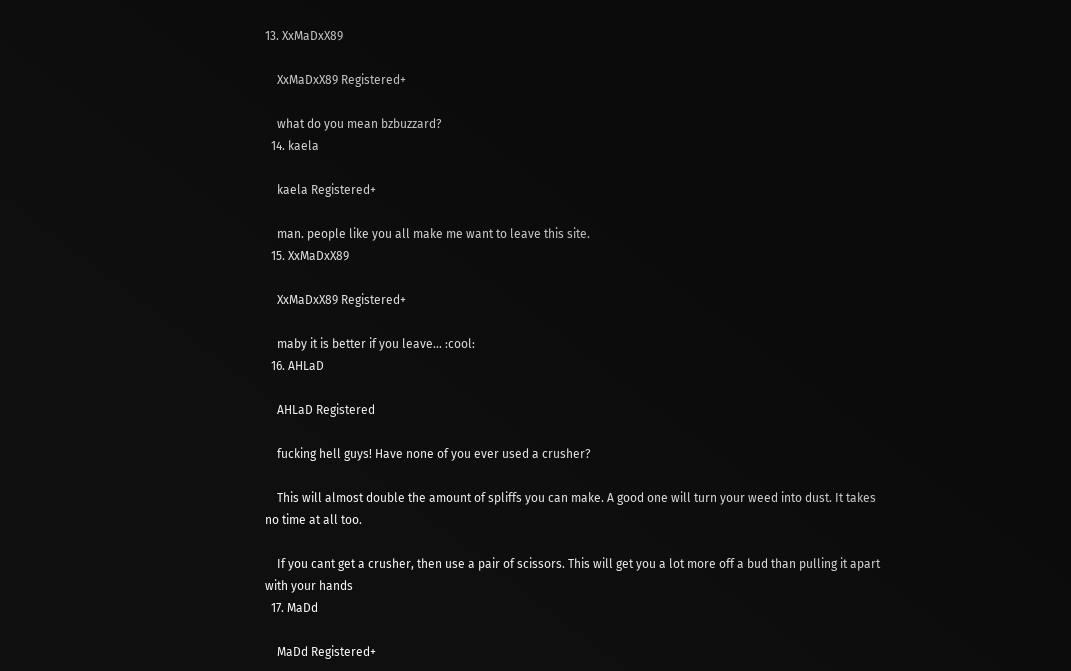13. XxMaDxX89

    XxMaDxX89 Registered+

    what do you mean bzbuzzard?
  14. kaela

    kaela Registered+

    man. people like you all make me want to leave this site.
  15. XxMaDxX89

    XxMaDxX89 Registered+

    maby it is better if you leave... :cool:
  16. AHLaD

    AHLaD Registered

    fucking hell guys! Have none of you ever used a crusher?

    This will almost double the amount of spliffs you can make. A good one will turn your weed into dust. It takes no time at all too.

    If you cant get a crusher, then use a pair of scissors. This will get you a lot more off a bud than pulling it apart with your hands
  17. MaDd

    MaDd Registered+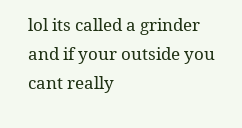lol its called a grinder and if your outside you cant really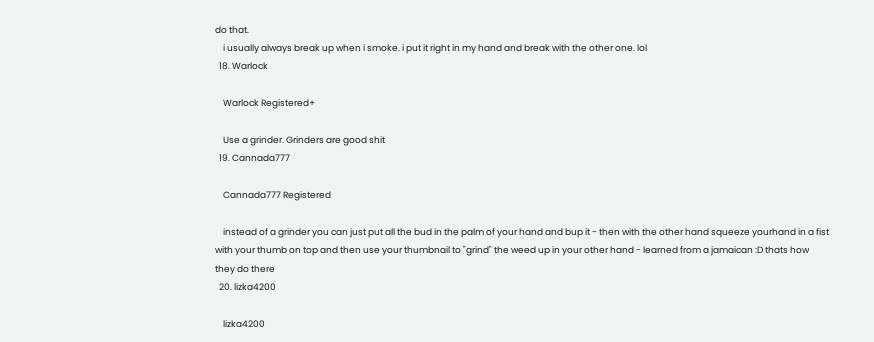do that.
    i usually always break up when i smoke. i put it right in my hand and break with the other one. lol
  18. Warlock

    Warlock Registered+

    Use a grinder. Grinders are good shit
  19. Cannada777

    Cannada777 Registered

    instead of a grinder you can just put all the bud in the palm of your hand and bup it - then with the other hand squeeze yourhand in a fist with your thumb on top and then use your thumbnail to "grind" the weed up in your other hand - learned from a jamaican :D thats how they do there
  20. lizka4200

    lizka4200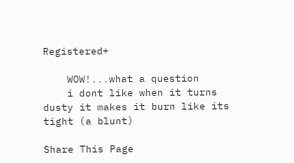Registered+

    WOW!...what a question
    i dont like when it turns dusty it makes it burn like its tight (a blunt)

Share This Page